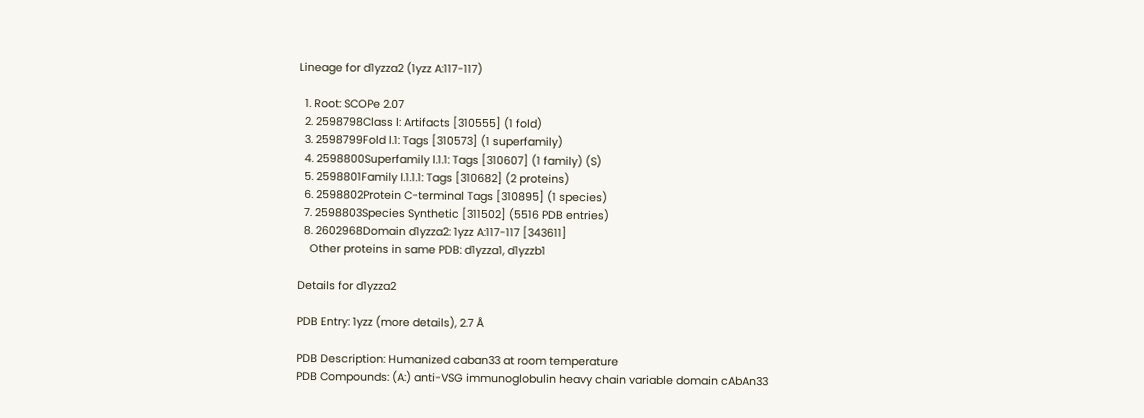Lineage for d1yzza2 (1yzz A:117-117)

  1. Root: SCOPe 2.07
  2. 2598798Class l: Artifacts [310555] (1 fold)
  3. 2598799Fold l.1: Tags [310573] (1 superfamily)
  4. 2598800Superfamily l.1.1: Tags [310607] (1 family) (S)
  5. 2598801Family l.1.1.1: Tags [310682] (2 proteins)
  6. 2598802Protein C-terminal Tags [310895] (1 species)
  7. 2598803Species Synthetic [311502] (5516 PDB entries)
  8. 2602968Domain d1yzza2: 1yzz A:117-117 [343611]
    Other proteins in same PDB: d1yzza1, d1yzzb1

Details for d1yzza2

PDB Entry: 1yzz (more details), 2.7 Å

PDB Description: Humanized caban33 at room temperature
PDB Compounds: (A:) anti-VSG immunoglobulin heavy chain variable domain cAbAn33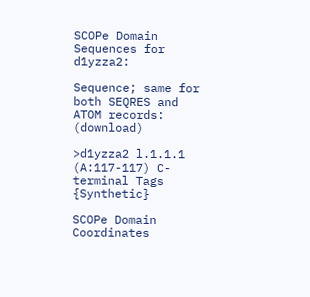SCOPe Domain Sequences for d1yzza2:

Sequence; same for both SEQRES and ATOM records: (download)

>d1yzza2 l.1.1.1 (A:117-117) C-terminal Tags {Synthetic}

SCOPe Domain Coordinates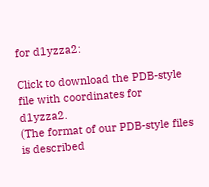for d1yzza2:

Click to download the PDB-style file with coordinates for d1yzza2.
(The format of our PDB-style files is described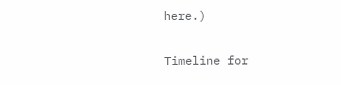here.)

Timeline for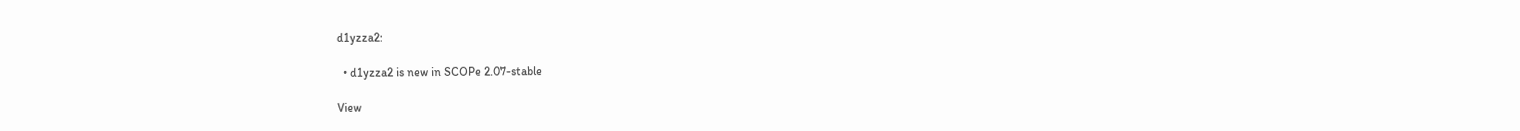d1yzza2:

  • d1yzza2 is new in SCOPe 2.07-stable

View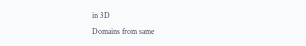in 3D
Domains from same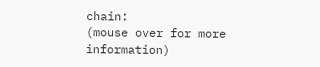chain:
(mouse over for more information)